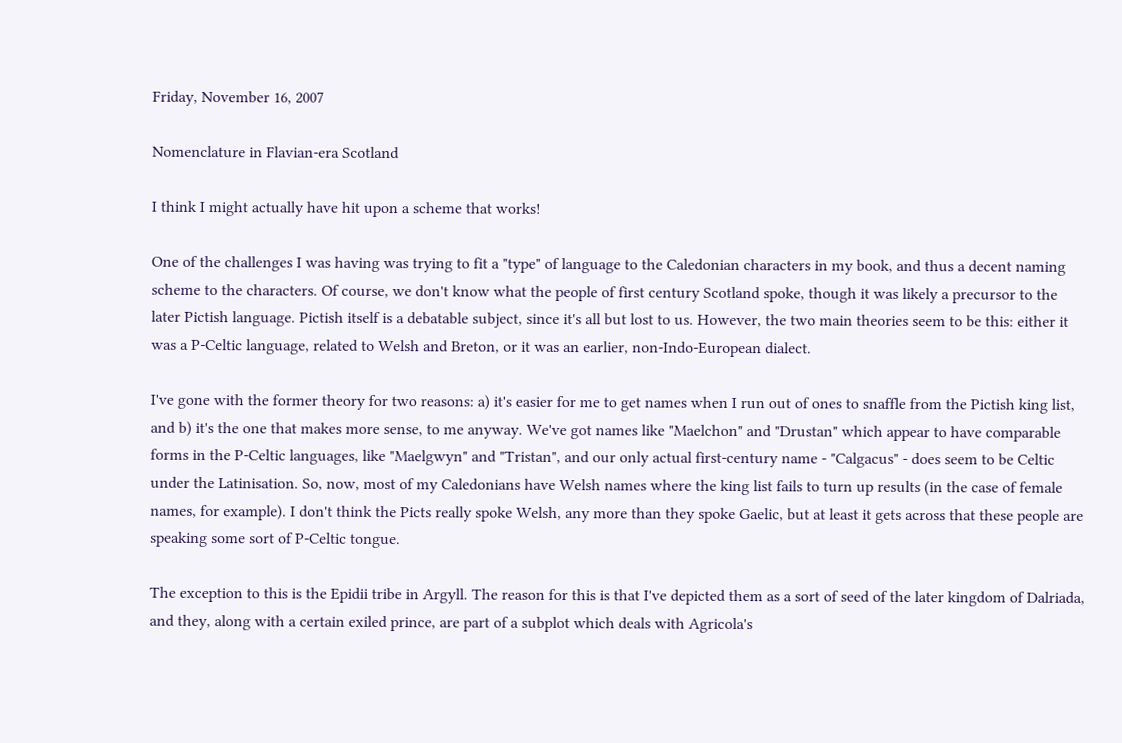Friday, November 16, 2007

Nomenclature in Flavian-era Scotland

I think I might actually have hit upon a scheme that works!

One of the challenges I was having was trying to fit a "type" of language to the Caledonian characters in my book, and thus a decent naming scheme to the characters. Of course, we don't know what the people of first century Scotland spoke, though it was likely a precursor to the later Pictish language. Pictish itself is a debatable subject, since it's all but lost to us. However, the two main theories seem to be this: either it was a P-Celtic language, related to Welsh and Breton, or it was an earlier, non-Indo-European dialect.

I've gone with the former theory for two reasons: a) it's easier for me to get names when I run out of ones to snaffle from the Pictish king list, and b) it's the one that makes more sense, to me anyway. We've got names like "Maelchon" and "Drustan" which appear to have comparable forms in the P-Celtic languages, like "Maelgwyn" and "Tristan", and our only actual first-century name - "Calgacus" - does seem to be Celtic under the Latinisation. So, now, most of my Caledonians have Welsh names where the king list fails to turn up results (in the case of female names, for example). I don't think the Picts really spoke Welsh, any more than they spoke Gaelic, but at least it gets across that these people are speaking some sort of P-Celtic tongue.

The exception to this is the Epidii tribe in Argyll. The reason for this is that I've depicted them as a sort of seed of the later kingdom of Dalriada, and they, along with a certain exiled prince, are part of a subplot which deals with Agricola's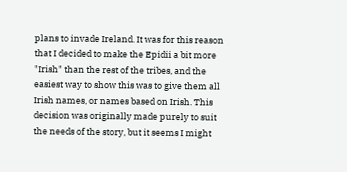plans to invade Ireland. It was for this reason that I decided to make the Epidii a bit more "Irish" than the rest of the tribes, and the easiest way to show this was to give them all Irish names, or names based on Irish. This decision was originally made purely to suit the needs of the story, but it seems I might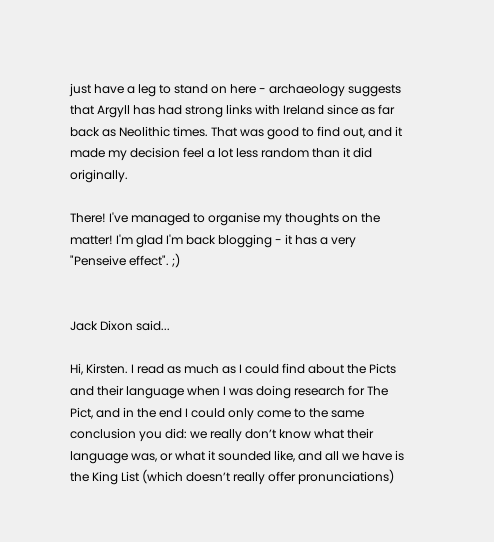just have a leg to stand on here - archaeology suggests that Argyll has had strong links with Ireland since as far back as Neolithic times. That was good to find out, and it made my decision feel a lot less random than it did originally.

There! I've managed to organise my thoughts on the matter! I'm glad I'm back blogging - it has a very "Penseive effect". ;)


Jack Dixon said...

Hi, Kirsten. I read as much as I could find about the Picts and their language when I was doing research for The Pict, and in the end I could only come to the same conclusion you did: we really don’t know what their language was, or what it sounded like, and all we have is the King List (which doesn’t really offer pronunciations)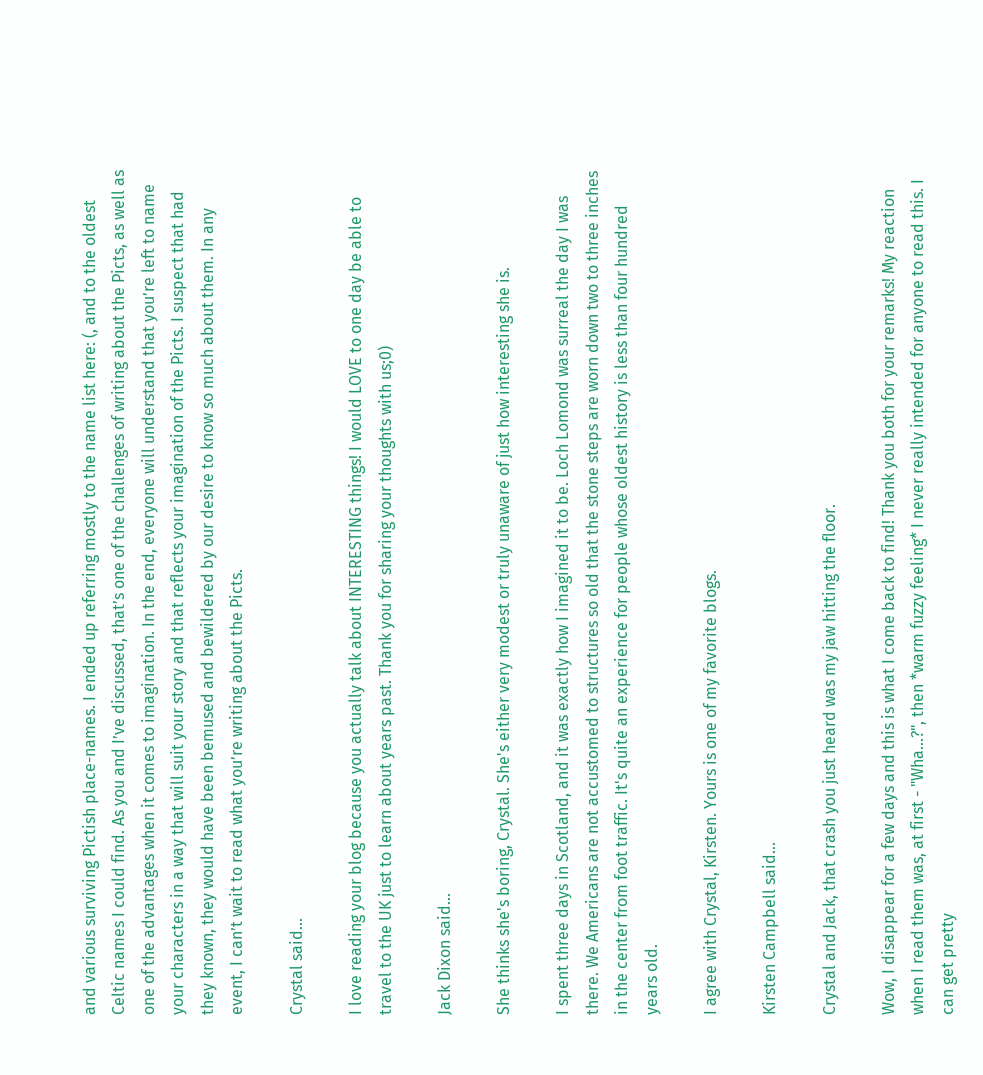and various surviving Pictish place-names. I ended up referring mostly to the name list here: (, and to the oldest Celtic names I could find. As you and I’ve discussed, that’s one of the challenges of writing about the Picts, as well as one of the advantages when it comes to imagination. In the end, everyone will understand that you’re left to name your characters in a way that will suit your story and that reflects your imagination of the Picts. I suspect that had they known, they would have been bemused and bewildered by our desire to know so much about them. In any event, I can’t wait to read what you’re writing about the Picts.

Crystal said...

I love reading your blog because you actually talk about INTERESTING things! I would LOVE to one day be able to travel to the UK just to learn about years past. Thank you for sharing your thoughts with us;0)

Jack Dixon said...

She thinks she's boring, Crystal. She's either very modest or truly unaware of just how interesting she is.

I spent three days in Scotland, and it was exactly how I imagined it to be. Loch Lomond was surreal the day I was there. We Americans are not accustomed to structures so old that the stone steps are worn down two to three inches in the center from foot traffic. It's quite an experience for people whose oldest history is less than four hundred years old.

I agree with Crystal, Kirsten. Yours is one of my favorite blogs.

Kirsten Campbell said...

Crystal and Jack, that crash you just heard was my jaw hitting the floor.

Wow, I disappear for a few days and this is what I come back to find! Thank you both for your remarks! My reaction when I read them was, at first - "Wha...?", then *warm fuzzy feeling* I never really intended for anyone to read this. I can get pretty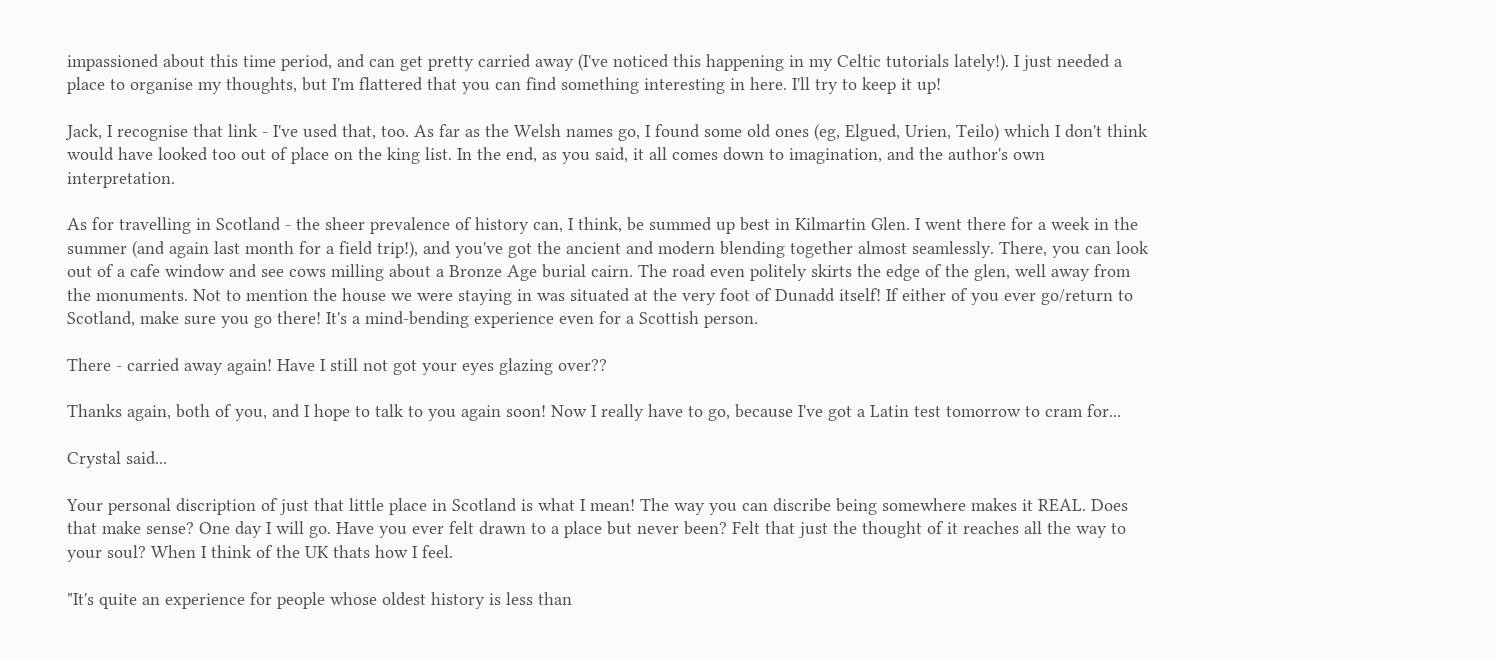impassioned about this time period, and can get pretty carried away (I've noticed this happening in my Celtic tutorials lately!). I just needed a place to organise my thoughts, but I'm flattered that you can find something interesting in here. I'll try to keep it up!

Jack, I recognise that link - I've used that, too. As far as the Welsh names go, I found some old ones (eg, Elgued, Urien, Teilo) which I don't think would have looked too out of place on the king list. In the end, as you said, it all comes down to imagination, and the author's own interpretation.

As for travelling in Scotland - the sheer prevalence of history can, I think, be summed up best in Kilmartin Glen. I went there for a week in the summer (and again last month for a field trip!), and you've got the ancient and modern blending together almost seamlessly. There, you can look out of a cafe window and see cows milling about a Bronze Age burial cairn. The road even politely skirts the edge of the glen, well away from the monuments. Not to mention the house we were staying in was situated at the very foot of Dunadd itself! If either of you ever go/return to Scotland, make sure you go there! It's a mind-bending experience even for a Scottish person.

There - carried away again! Have I still not got your eyes glazing over??

Thanks again, both of you, and I hope to talk to you again soon! Now I really have to go, because I've got a Latin test tomorrow to cram for...

Crystal said...

Your personal discription of just that little place in Scotland is what I mean! The way you can discribe being somewhere makes it REAL. Does that make sense? One day I will go. Have you ever felt drawn to a place but never been? Felt that just the thought of it reaches all the way to your soul? When I think of the UK thats how I feel.

"It's quite an experience for people whose oldest history is less than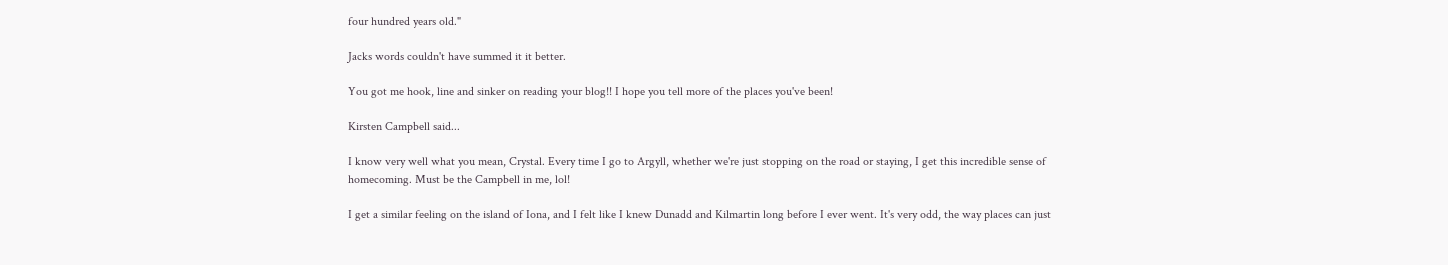four hundred years old."

Jacks words couldn't have summed it it better.

You got me hook, line and sinker on reading your blog!! I hope you tell more of the places you've been!

Kirsten Campbell said...

I know very well what you mean, Crystal. Every time I go to Argyll, whether we're just stopping on the road or staying, I get this incredible sense of homecoming. Must be the Campbell in me, lol!

I get a similar feeling on the island of Iona, and I felt like I knew Dunadd and Kilmartin long before I ever went. It's very odd, the way places can just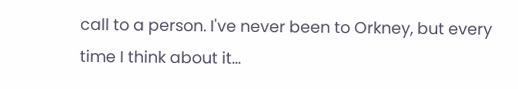call to a person. I've never been to Orkney, but every time I think about it...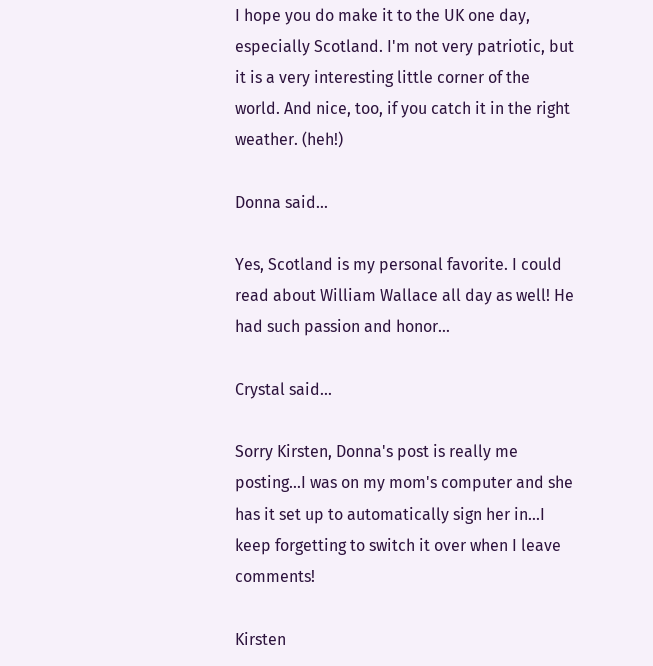I hope you do make it to the UK one day, especially Scotland. I'm not very patriotic, but it is a very interesting little corner of the world. And nice, too, if you catch it in the right weather. (heh!)

Donna said...

Yes, Scotland is my personal favorite. I could read about William Wallace all day as well! He had such passion and honor...

Crystal said...

Sorry Kirsten, Donna's post is really me posting...I was on my mom's computer and she has it set up to automatically sign her in...I keep forgetting to switch it over when I leave comments!

Kirsten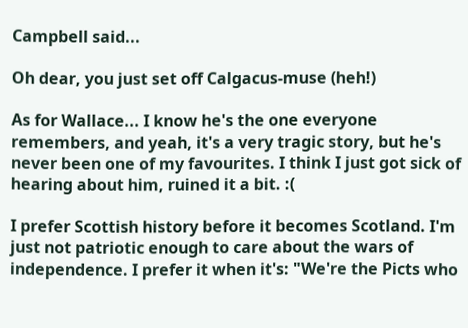Campbell said...

Oh dear, you just set off Calgacus-muse (heh!)

As for Wallace... I know he's the one everyone remembers, and yeah, it's a very tragic story, but he's never been one of my favourites. I think I just got sick of hearing about him, ruined it a bit. :(

I prefer Scottish history before it becomes Scotland. I'm just not patriotic enough to care about the wars of independence. I prefer it when it's: "We're the Picts who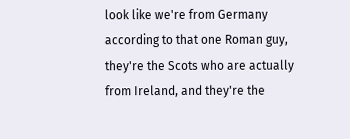look like we're from Germany according to that one Roman guy, they're the Scots who are actually from Ireland, and they're the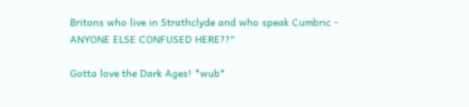Britons who live in Strathclyde and who speak Cumbric - ANYONE ELSE CONFUSED HERE??"

Gotta love the Dark Ages! *wub*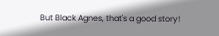But Black Agnes, that's a good story!